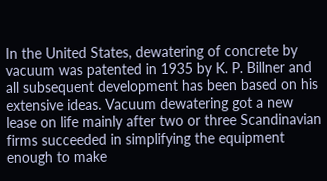In the United States, dewatering of concrete by vacuum was patented in 1935 by K. P. Billner and all subsequent development has been based on his extensive ideas. Vacuum dewatering got a new lease on life mainly after two or three Scandinavian firms succeeded in simplifying the equipment enough to make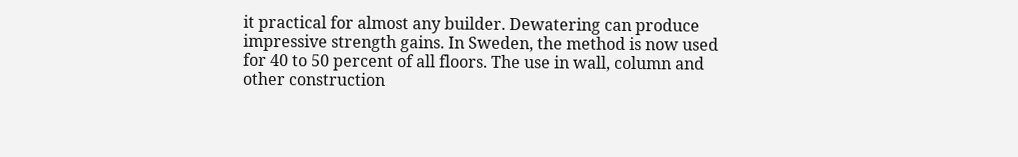it practical for almost any builder. Dewatering can produce impressive strength gains. In Sweden, the method is now used for 40 to 50 percent of all floors. The use in wall, column and other construction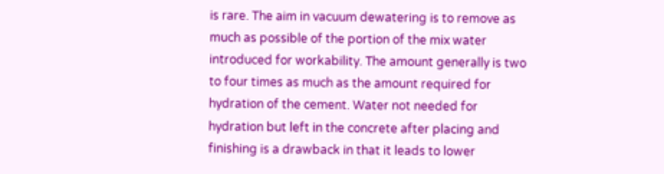is rare. The aim in vacuum dewatering is to remove as much as possible of the portion of the mix water introduced for workability. The amount generally is two to four times as much as the amount required for hydration of the cement. Water not needed for hydration but left in the concrete after placing and finishing is a drawback in that it leads to lower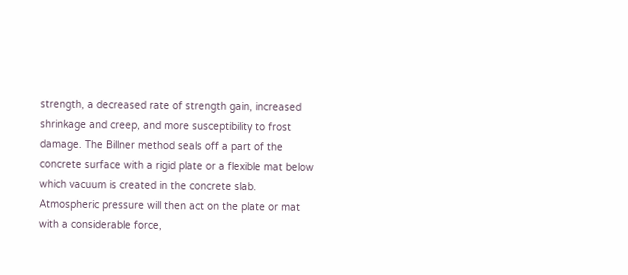strength, a decreased rate of strength gain, increased shrinkage and creep, and more susceptibility to frost damage. The Billner method seals off a part of the concrete surface with a rigid plate or a flexible mat below which vacuum is created in the concrete slab. Atmospheric pressure will then act on the plate or mat with a considerable force,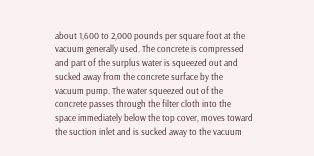about 1,600 to 2,000 pounds per square foot at the vacuum generally used. The concrete is compressed and part of the surplus water is squeezed out and sucked away from the concrete surface by the vacuum pump. The water squeezed out of the concrete passes through the filter cloth into the space immediately below the top cover, moves toward the suction inlet and is sucked away to the vacuum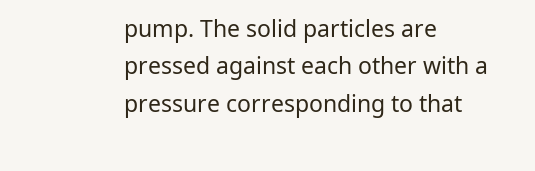pump. The solid particles are pressed against each other with a pressure corresponding to that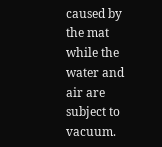caused by the mat while the water and air are subject to vacuum.